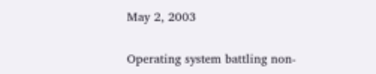May 2, 2003

Operating system battling non-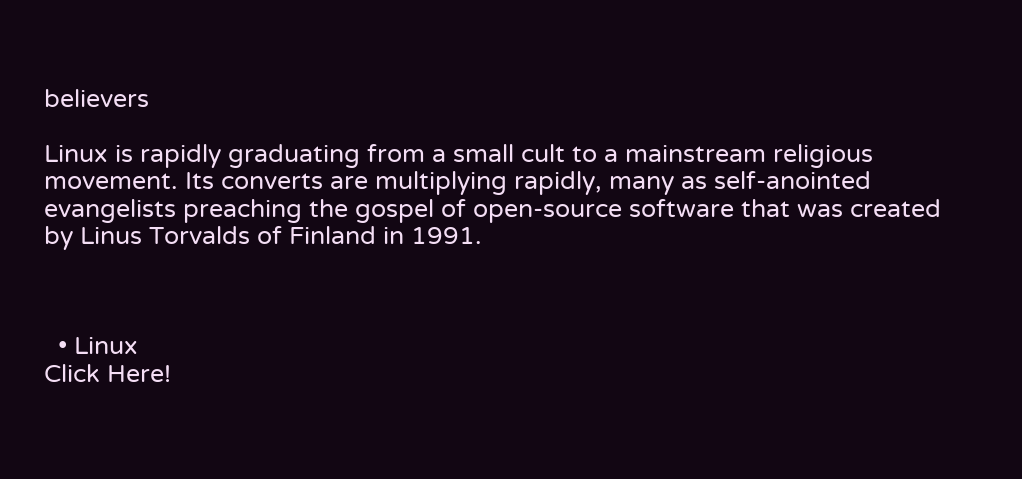believers

Linux is rapidly graduating from a small cult to a mainstream religious movement. Its converts are multiplying rapidly, many as self-anointed
evangelists preaching the gospel of open-source software that was created by Linus Torvalds of Finland in 1991.



  • Linux
Click Here!